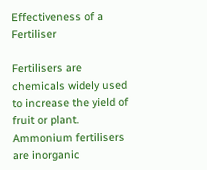Effectiveness of a Fertiliser

Fertilisers are chemicals widely used to increase the yield of fruit or plant. Ammonium fertilisers are inorganic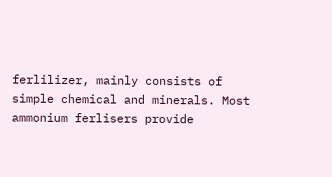ferlilizer, mainly consists of simple chemical and minerals. Most ammonium ferlisers provide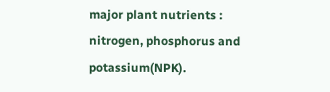major plant nutrients : nitrogen, phosphorus and potassium(NPK).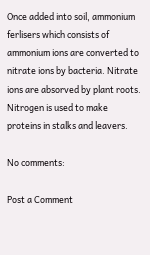Once added into soil, ammonium ferlisers which consists of ammonium ions are converted to nitrate ions by bacteria. Nitrate ions are absorved by plant roots.  Nitrogen is used to make proteins in stalks and leavers.

No comments:

Post a Comment